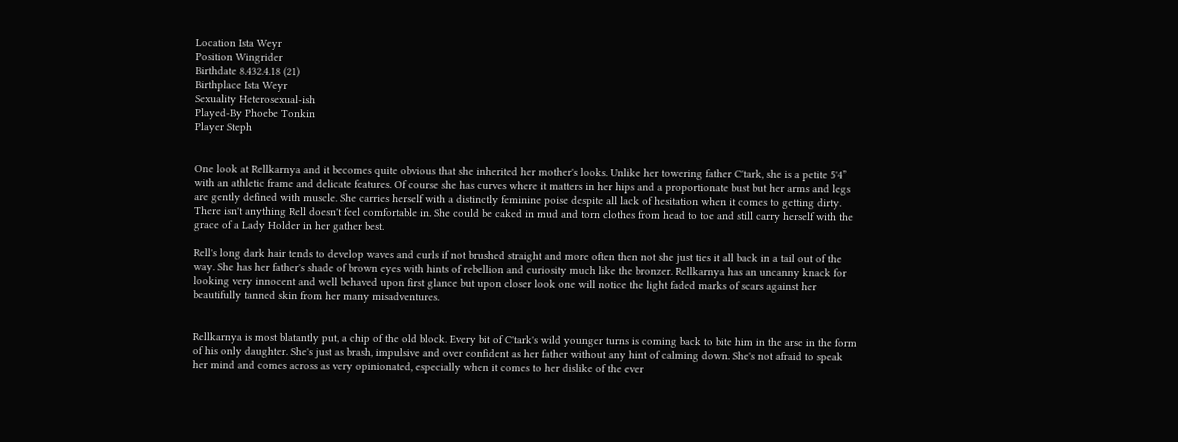Location Ista Weyr
Position Wingrider
Birthdate 8.432.4.18 (21)
Birthplace Ista Weyr
Sexuality Heterosexual-ish
Played-By Phoebe Tonkin
Player Steph


One look at Rellkarnya and it becomes quite obvious that she inherited her mother's looks. Unlike her towering father C'tark, she is a petite 5'4” with an athletic frame and delicate features. Of course she has curves where it matters in her hips and a proportionate bust but her arms and legs are gently defined with muscle. She carries herself with a distinctly feminine poise despite all lack of hesitation when it comes to getting dirty. There isn't anything Rell doesn't feel comfortable in. She could be caked in mud and torn clothes from head to toe and still carry herself with the grace of a Lady Holder in her gather best.

Rell's long dark hair tends to develop waves and curls if not brushed straight and more often then not she just ties it all back in a tail out of the way. She has her father's shade of brown eyes with hints of rebellion and curiosity much like the bronzer. Rellkarnya has an uncanny knack for looking very innocent and well behaved upon first glance but upon closer look one will notice the light faded marks of scars against her beautifully tanned skin from her many misadventures.


Rellkarnya is most blatantly put, a chip of the old block. Every bit of C'tark's wild younger turns is coming back to bite him in the arse in the form of his only daughter. She's just as brash, impulsive and over confident as her father without any hint of calming down. She's not afraid to speak her mind and comes across as very opinionated, especially when it comes to her dislike of the ever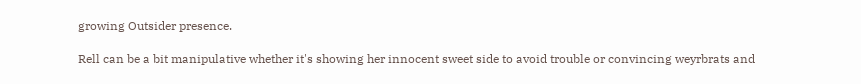growing Outsider presence.

Rell can be a bit manipulative whether it's showing her innocent sweet side to avoid trouble or convincing weyrbrats and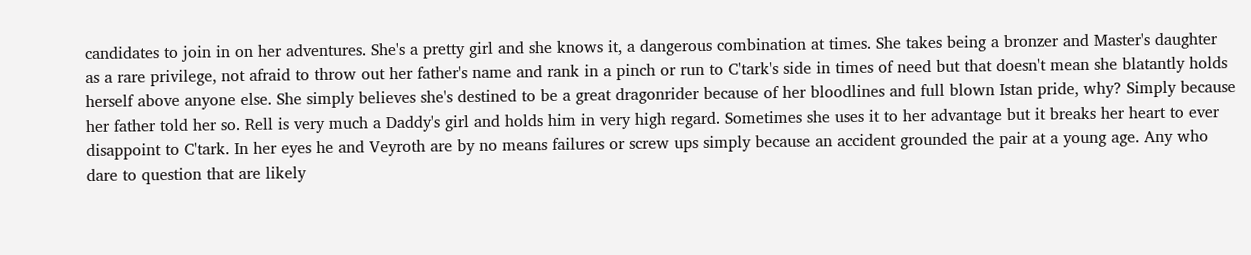candidates to join in on her adventures. She's a pretty girl and she knows it, a dangerous combination at times. She takes being a bronzer and Master's daughter as a rare privilege, not afraid to throw out her father's name and rank in a pinch or run to C'tark's side in times of need but that doesn't mean she blatantly holds herself above anyone else. She simply believes she's destined to be a great dragonrider because of her bloodlines and full blown Istan pride, why? Simply because her father told her so. Rell is very much a Daddy's girl and holds him in very high regard. Sometimes she uses it to her advantage but it breaks her heart to ever disappoint to C'tark. In her eyes he and Veyroth are by no means failures or screw ups simply because an accident grounded the pair at a young age. Any who dare to question that are likely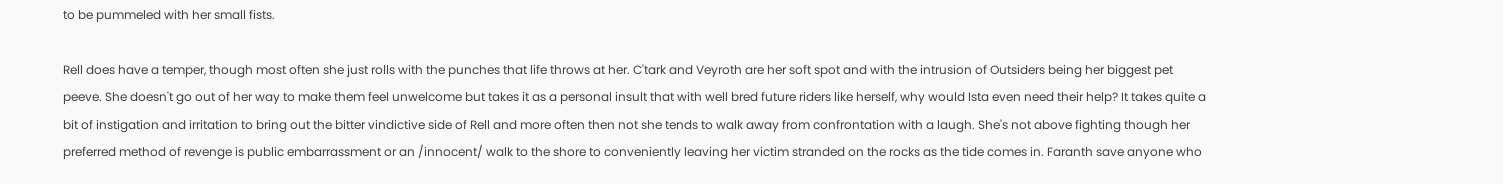to be pummeled with her small fists.

Rell does have a temper, though most often she just rolls with the punches that life throws at her. C'tark and Veyroth are her soft spot and with the intrusion of Outsiders being her biggest pet peeve. She doesn't go out of her way to make them feel unwelcome but takes it as a personal insult that with well bred future riders like herself, why would Ista even need their help? It takes quite a bit of instigation and irritation to bring out the bitter vindictive side of Rell and more often then not she tends to walk away from confrontation with a laugh. She's not above fighting though her preferred method of revenge is public embarrassment or an /innocent/ walk to the shore to conveniently leaving her victim stranded on the rocks as the tide comes in. Faranth save anyone who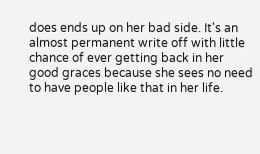does ends up on her bad side. It's an almost permanent write off with little chance of ever getting back in her good graces because she sees no need to have people like that in her life.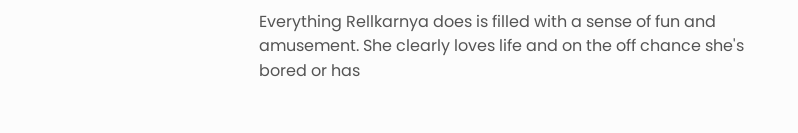Everything Rellkarnya does is filled with a sense of fun and amusement. She clearly loves life and on the off chance she's bored or has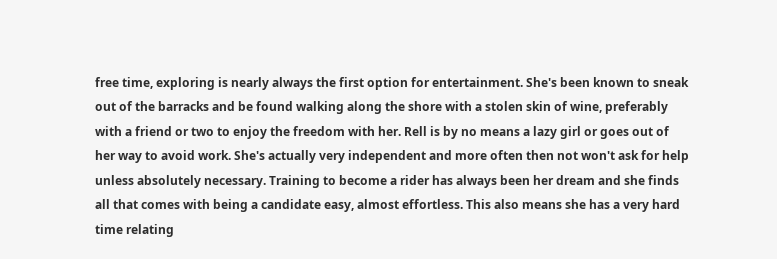free time, exploring is nearly always the first option for entertainment. She's been known to sneak out of the barracks and be found walking along the shore with a stolen skin of wine, preferably with a friend or two to enjoy the freedom with her. Rell is by no means a lazy girl or goes out of her way to avoid work. She's actually very independent and more often then not won't ask for help unless absolutely necessary. Training to become a rider has always been her dream and she finds all that comes with being a candidate easy, almost effortless. This also means she has a very hard time relating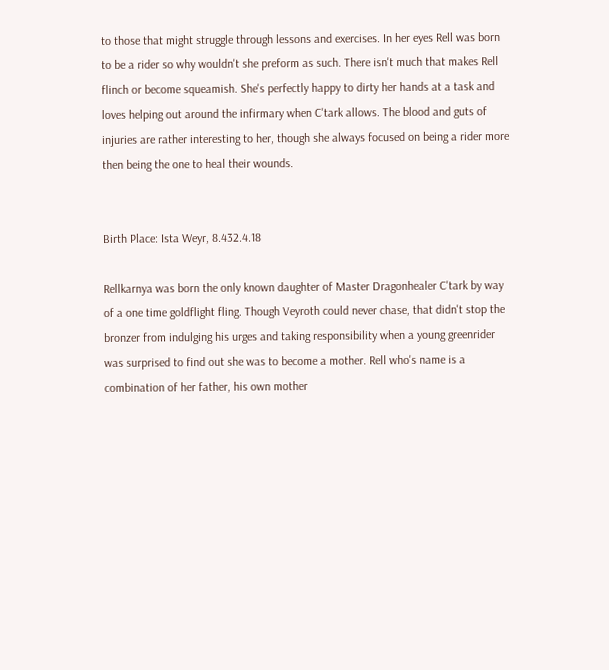to those that might struggle through lessons and exercises. In her eyes Rell was born to be a rider so why wouldn't she preform as such. There isn't much that makes Rell flinch or become squeamish. She's perfectly happy to dirty her hands at a task and loves helping out around the infirmary when C'tark allows. The blood and guts of injuries are rather interesting to her, though she always focused on being a rider more then being the one to heal their wounds.


Birth Place: Ista Weyr, 8.432.4.18

Rellkarnya was born the only known daughter of Master Dragonhealer C'tark by way of a one time goldflight fling. Though Veyroth could never chase, that didn't stop the bronzer from indulging his urges and taking responsibility when a young greenrider was surprised to find out she was to become a mother. Rell who's name is a combination of her father, his own mother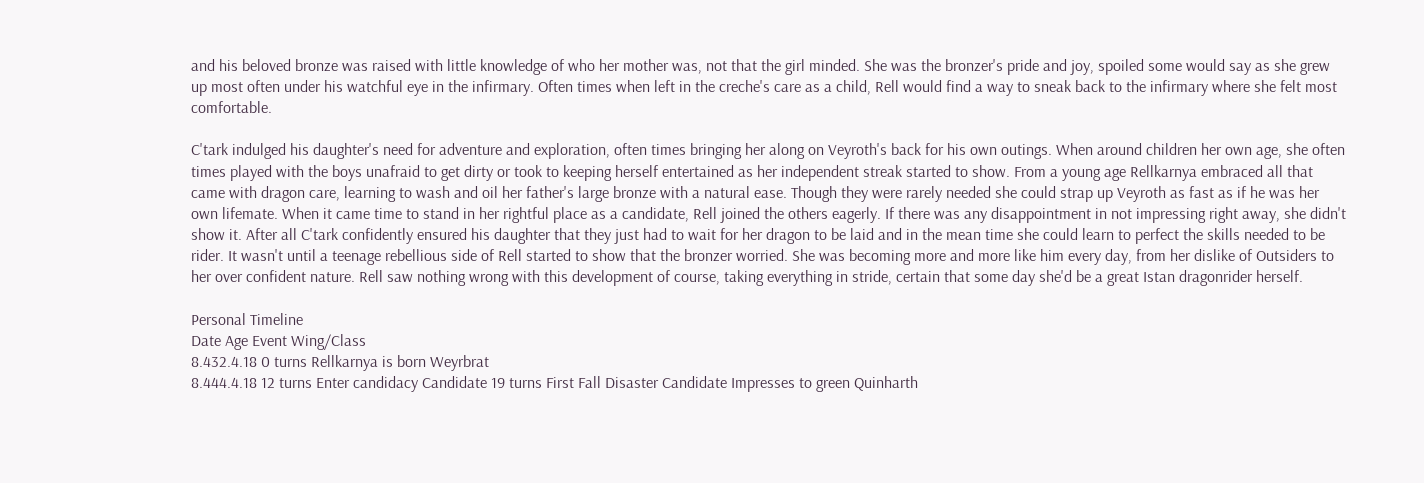and his beloved bronze was raised with little knowledge of who her mother was, not that the girl minded. She was the bronzer's pride and joy, spoiled some would say as she grew up most often under his watchful eye in the infirmary. Often times when left in the creche's care as a child, Rell would find a way to sneak back to the infirmary where she felt most comfortable.

C'tark indulged his daughter's need for adventure and exploration, often times bringing her along on Veyroth's back for his own outings. When around children her own age, she often times played with the boys unafraid to get dirty or took to keeping herself entertained as her independent streak started to show. From a young age Rellkarnya embraced all that came with dragon care, learning to wash and oil her father's large bronze with a natural ease. Though they were rarely needed she could strap up Veyroth as fast as if he was her own lifemate. When it came time to stand in her rightful place as a candidate, Rell joined the others eagerly. If there was any disappointment in not impressing right away, she didn't show it. After all C'tark confidently ensured his daughter that they just had to wait for her dragon to be laid and in the mean time she could learn to perfect the skills needed to be rider. It wasn't until a teenage rebellious side of Rell started to show that the bronzer worried. She was becoming more and more like him every day, from her dislike of Outsiders to her over confident nature. Rell saw nothing wrong with this development of course, taking everything in stride, certain that some day she'd be a great Istan dragonrider herself.

Personal Timeline
Date Age Event Wing/Class
8.432.4.18 0 turns Rellkarnya is born Weyrbrat
8.444.4.18 12 turns Enter candidacy Candidate 19 turns First Fall Disaster Candidate Impresses to green Quinharth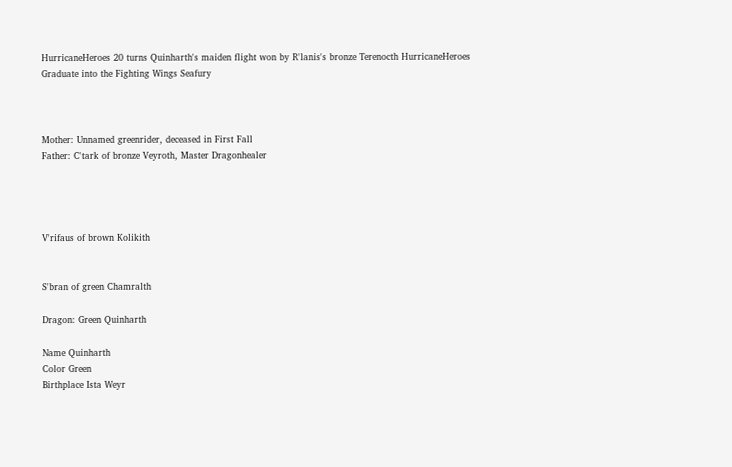HurricaneHeroes 20 turns Quinharth's maiden flight won by R'lanis's bronze Terenocth HurricaneHeroes Graduate into the Fighting Wings Seafury



Mother: Unnamed greenrider, deceased in First Fall
Father: C'tark of bronze Veyroth, Master Dragonhealer




V'rifaus of brown Kolikith


S'bran of green Chamralth

Dragon: Green Quinharth

Name Quinharth
Color Green
Birthplace Ista Weyr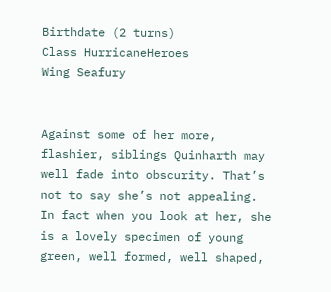Birthdate (2 turns)
Class HurricaneHeroes
Wing Seafury


Against some of her more, flashier, siblings Quinharth may well fade into obscurity. That’s not to say she’s not appealing. In fact when you look at her, she is a lovely specimen of young green, well formed, well shaped,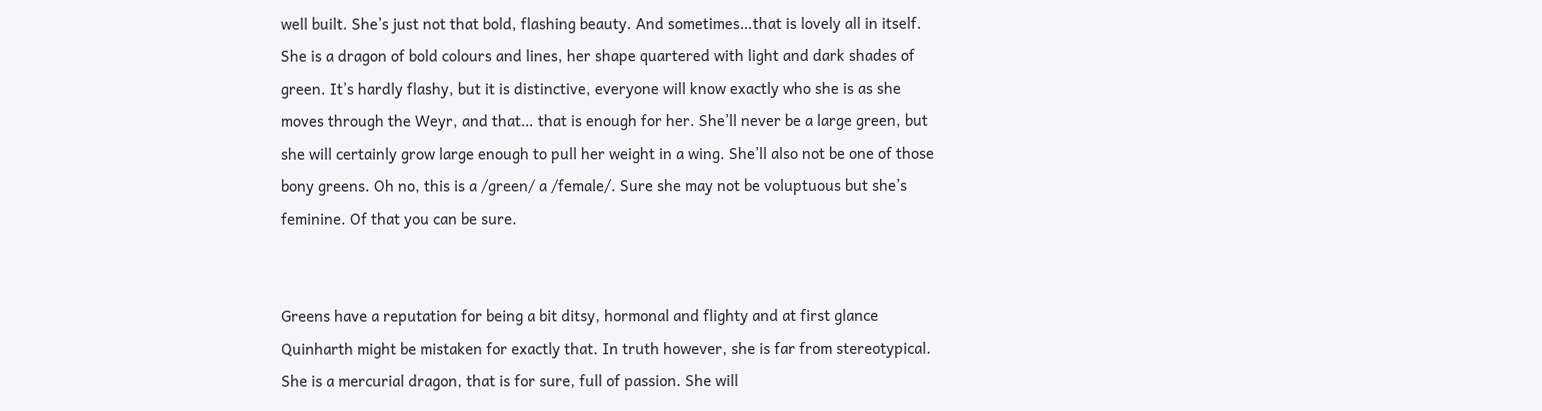well built. She’s just not that bold, flashing beauty. And sometimes…that is lovely all in itself. She is a dragon of bold colours and lines, her shape quartered with light and dark shades of green. It’s hardly flashy, but it is distinctive, everyone will know exactly who she is as she moves through the Weyr, and that… that is enough for her. She’ll never be a large green, but she will certainly grow large enough to pull her weight in a wing. She’ll also not be one of those bony greens. Oh no, this is a /green/ a /female/. Sure she may not be voluptuous but she’s feminine. Of that you can be sure.


Greens have a reputation for being a bit ditsy, hormonal and flighty and at first glance Quinharth might be mistaken for exactly that. In truth however, she is far from stereotypical. She is a mercurial dragon, that is for sure, full of passion. She will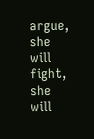argue, she will fight, she will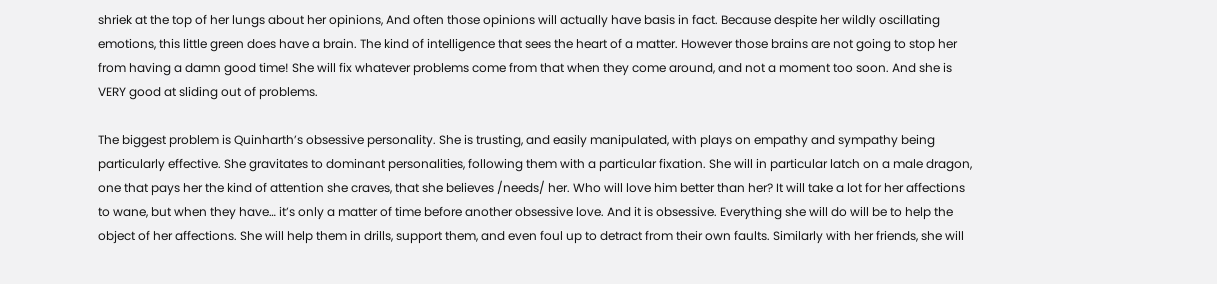shriek at the top of her lungs about her opinions, And often those opinions will actually have basis in fact. Because despite her wildly oscillating emotions, this little green does have a brain. The kind of intelligence that sees the heart of a matter. However those brains are not going to stop her from having a damn good time! She will fix whatever problems come from that when they come around, and not a moment too soon. And she is VERY good at sliding out of problems.

The biggest problem is Quinharth’s obsessive personality. She is trusting, and easily manipulated, with plays on empathy and sympathy being particularly effective. She gravitates to dominant personalities, following them with a particular fixation. She will in particular latch on a male dragon, one that pays her the kind of attention she craves, that she believes /needs/ her. Who will love him better than her? It will take a lot for her affections to wane, but when they have… it’s only a matter of time before another obsessive love. And it is obsessive. Everything she will do will be to help the object of her affections. She will help them in drills, support them, and even foul up to detract from their own faults. Similarly with her friends, she will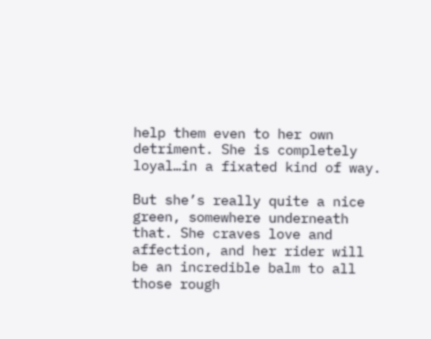help them even to her own detriment. She is completely loyal…in a fixated kind of way.

But she’s really quite a nice green, somewhere underneath that. She craves love and affection, and her rider will be an incredible balm to all those rough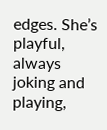edges. She’s playful, always joking and playing,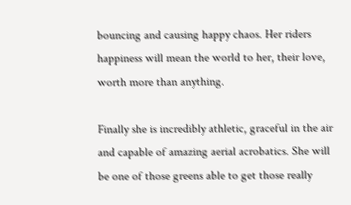bouncing and causing happy chaos. Her riders happiness will mean the world to her, their love, worth more than anything.

Finally she is incredibly athletic, graceful in the air and capable of amazing aerial acrobatics. She will be one of those greens able to get those really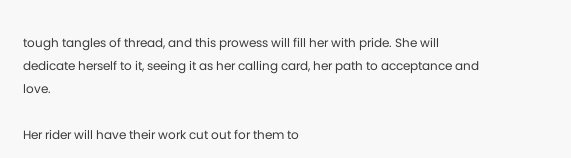tough tangles of thread, and this prowess will fill her with pride. She will dedicate herself to it, seeing it as her calling card, her path to acceptance and love.

Her rider will have their work cut out for them to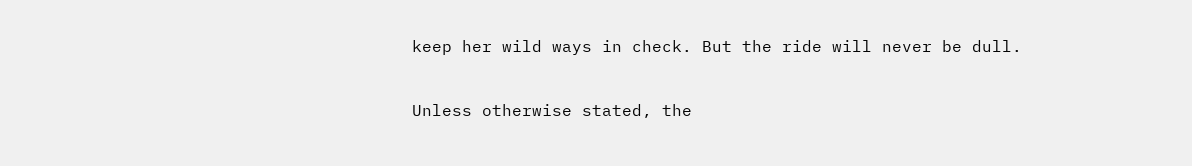keep her wild ways in check. But the ride will never be dull.

Unless otherwise stated, the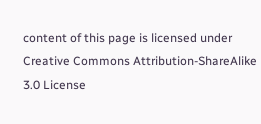content of this page is licensed under Creative Commons Attribution-ShareAlike 3.0 License